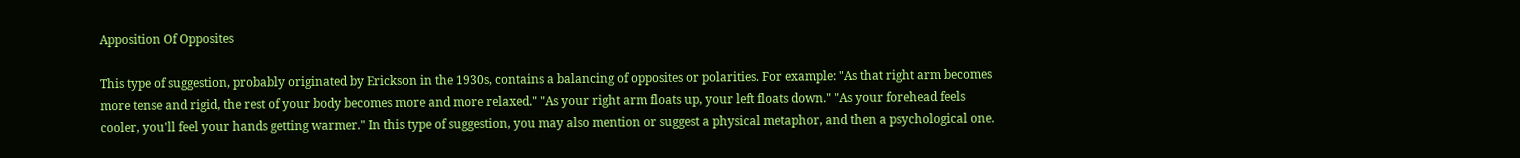Apposition Of Opposites

This type of suggestion, probably originated by Erickson in the 1930s, contains a balancing of opposites or polarities. For example: "As that right arm becomes more tense and rigid, the rest of your body becomes more and more relaxed." "As your right arm floats up, your left floats down." "As your forehead feels cooler, you'll feel your hands getting warmer." In this type of suggestion, you may also mention or suggest a physical metaphor, and then a psychological one.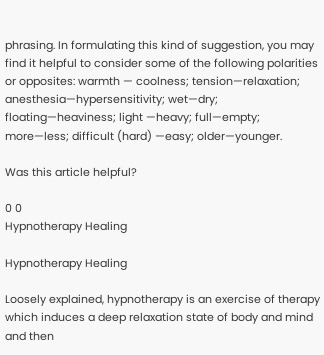phrasing. In formulating this kind of suggestion, you may find it helpful to consider some of the following polarities or opposites: warmth — coolness; tension—relaxation; anesthesia—hypersensitivity; wet—dry; floating—heaviness; light —heavy; full—empty; more—less; difficult (hard) —easy; older—younger.

Was this article helpful?

0 0
Hypnotherapy Healing

Hypnotherapy Healing

Loosely explained, hypnotherapy is an exercise of therapy which induces a deep relaxation state of body and mind and then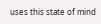uses this state of mind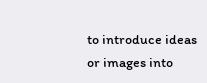to introduce ideas or images into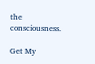the consciousness.

Get My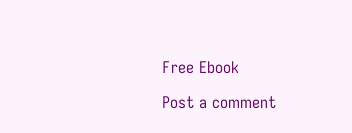Free Ebook

Post a comment